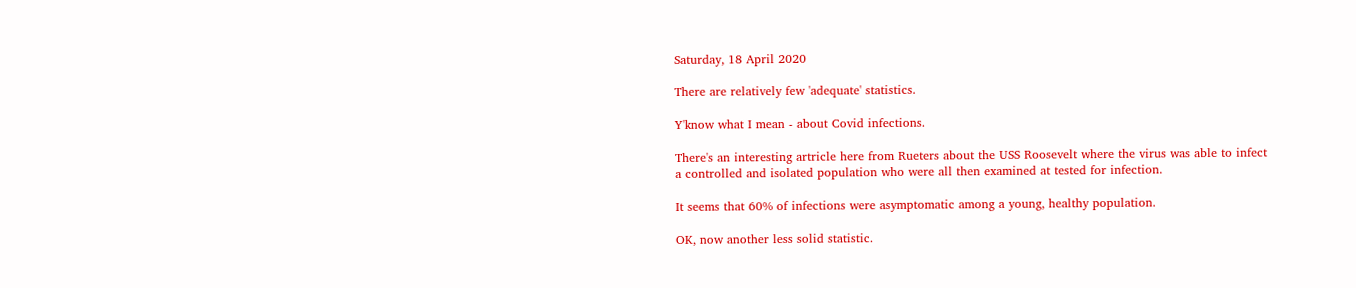Saturday, 18 April 2020

There are relatively few 'adequate' statistics.

Y'know what I mean - about Covid infections.

There's an interesting artricle here from Rueters about the USS Roosevelt where the virus was able to infect a controlled and isolated population who were all then examined at tested for infection.

It seems that 60% of infections were asymptomatic among a young, healthy population.

OK, now another less solid statistic.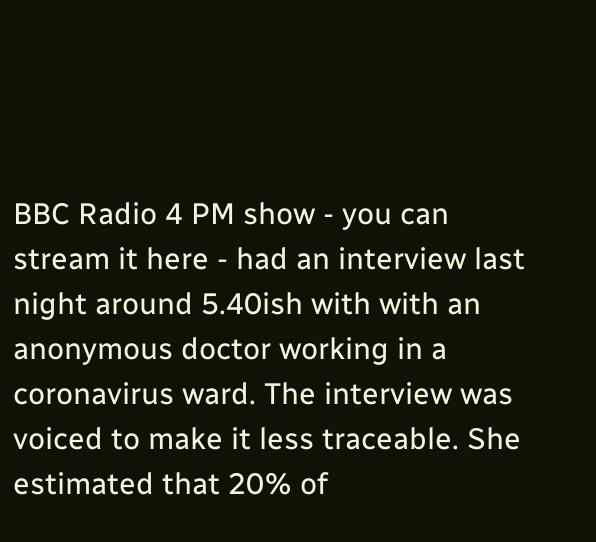BBC Radio 4 PM show - you can stream it here - had an interview last night around 5.40ish with with an anonymous doctor working in a coronavirus ward. The interview was voiced to make it less traceable. She estimated that 20% of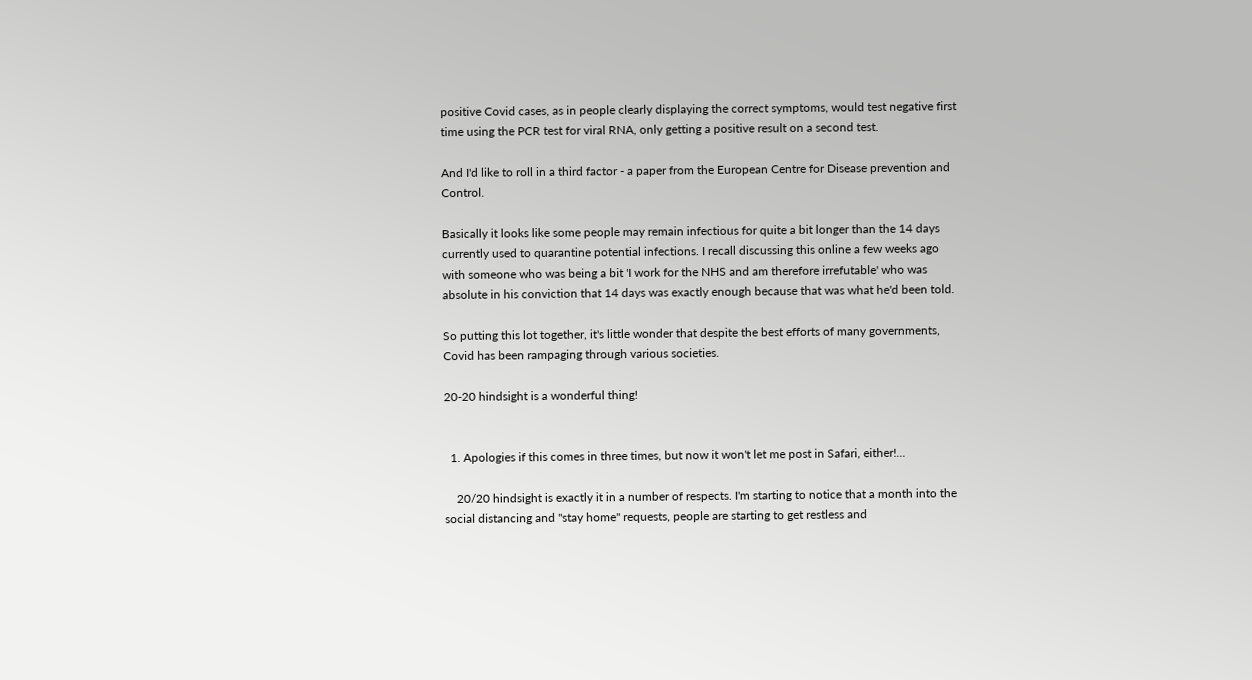positive Covid cases, as in people clearly displaying the correct symptoms, would test negative first time using the PCR test for viral RNA, only getting a positive result on a second test.

And I'd like to roll in a third factor - a paper from the European Centre for Disease prevention and Control.

Basically it looks like some people may remain infectious for quite a bit longer than the 14 days currently used to quarantine potential infections. I recall discussing this online a few weeks ago with someone who was being a bit 'I work for the NHS and am therefore irrefutable' who was absolute in his conviction that 14 days was exactly enough because that was what he'd been told.

So putting this lot together, it's little wonder that despite the best efforts of many governments, Covid has been rampaging through various societies.

20-20 hindsight is a wonderful thing!


  1. Apologies if this comes in three times, but now it won't let me post in Safari, either!...

    20/20 hindsight is exactly it in a number of respects. I'm starting to notice that a month into the social distancing and "stay home" requests, people are starting to get restless and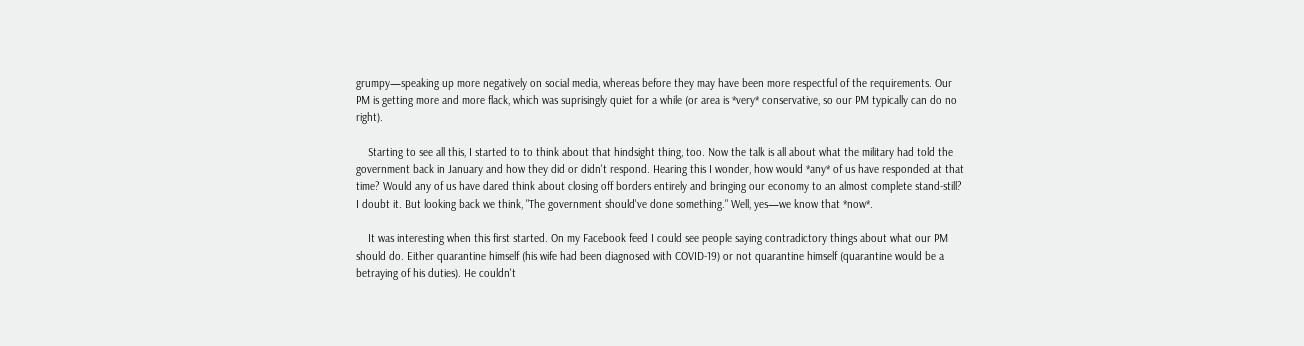grumpy—speaking up more negatively on social media, whereas before they may have been more respectful of the requirements. Our PM is getting more and more flack, which was suprisingly quiet for a while (or area is *very* conservative, so our PM typically can do no right).

    Starting to see all this, I started to to think about that hindsight thing, too. Now the talk is all about what the military had told the government back in January and how they did or didn't respond. Hearing this I wonder, how would *any* of us have responded at that time? Would any of us have dared think about closing off borders entirely and bringing our economy to an almost complete stand-still? I doubt it. But looking back we think, "The government should've done something." Well, yes—we know that *now*.

    It was interesting when this first started. On my Facebook feed I could see people saying contradictory things about what our PM should do. Either quarantine himself (his wife had been diagnosed with COVID-19) or not quarantine himself (quarantine would be a betraying of his duties). He couldn't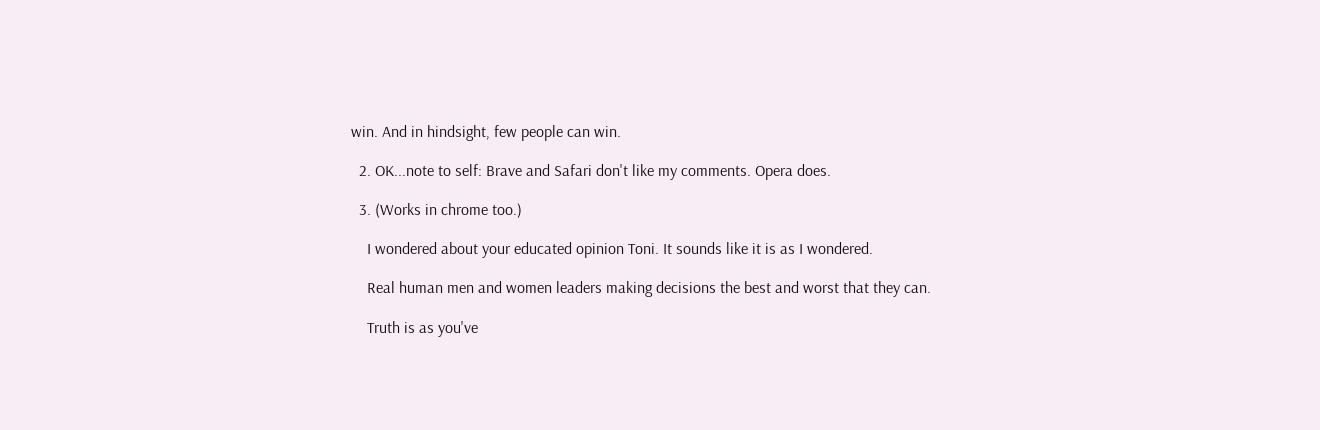win. And in hindsight, few people can win.

  2. OK...note to self: Brave and Safari don't like my comments. Opera does.

  3. (Works in chrome too.)

    I wondered about your educated opinion Toni. It sounds like it is as I wondered.

    Real human men and women leaders making decisions the best and worst that they can.

    Truth is as you've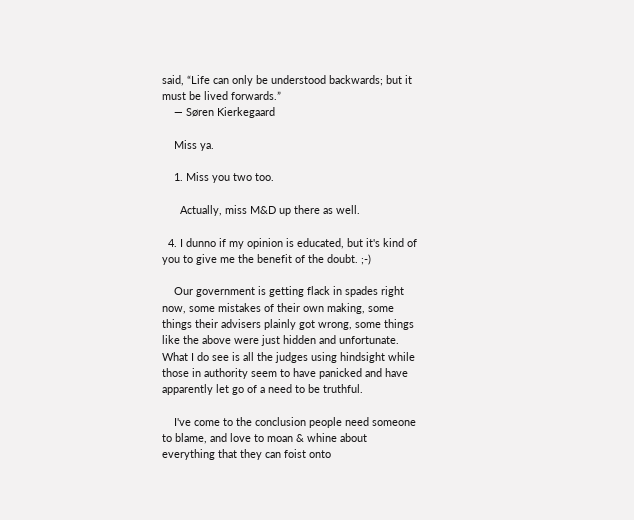said, “Life can only be understood backwards; but it must be lived forwards.”
    ― Søren Kierkegaard

    Miss ya.

    1. Miss you two too.

      Actually, miss M&D up there as well.

  4. I dunno if my opinion is educated, but it's kind of you to give me the benefit of the doubt. ;-)

    Our government is getting flack in spades right now, some mistakes of their own making, some things their advisers plainly got wrong, some things like the above were just hidden and unfortunate. What I do see is all the judges using hindsight while those in authority seem to have panicked and have apparently let go of a need to be truthful.

    I've come to the conclusion people need someone to blame, and love to moan & whine about everything that they can foist onto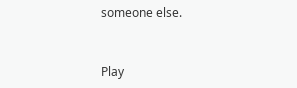someone else.


Play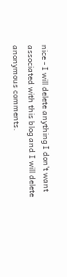nice - I will delete anything I don't want associated with this blog and I will delete anonymous comments.